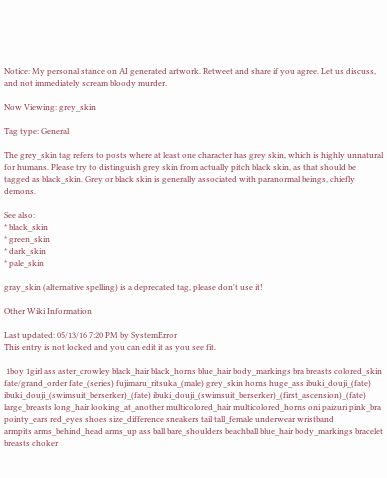Notice: My personal stance on AI generated artwork. Retweet and share if you agree. Let us discuss, and not immediately scream bloody murder.

Now Viewing: grey_skin

Tag type: General

The grey_skin tag refers to posts where at least one character has grey skin, which is highly unnatural for humans. Please try to distinguish grey skin from actually pitch black skin, as that should be tagged as black_skin. Grey or black skin is generally associated with paranormal beings, chiefly demons.

See also:
* black_skin
* green_skin
* dark_skin
* pale_skin

gray_skin (alternative spelling) is a deprecated tag, please don't use it!

Other Wiki Information

Last updated: 05/13/16 7:20 PM by SystemError
This entry is not locked and you can edit it as you see fit.

 1boy 1girl ass aster_crowley black_hair black_horns blue_hair body_markings bra breasts colored_skin fate/grand_order fate_(series) fujimaru_ritsuka_(male) grey_skin horns huge_ass ibuki_douji_(fate) ibuki_douji_(swimsuit_berserker)_(fate) ibuki_douji_(swimsuit_berserker)_(first_ascension)_(fate) large_breasts long_hair looking_at_another multicolored_hair multicolored_horns oni paizuri pink_bra pointy_ears red_eyes shoes size_difference sneakers tail tall_female underwear wristband
armpits arms_behind_head arms_up ass ball bare_shoulders beachball blue_hair body_markings bracelet breasts choker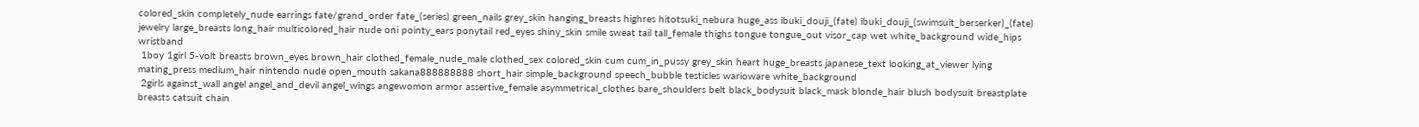colored_skin completely_nude earrings fate/grand_order fate_(series) green_nails grey_skin hanging_breasts highres hitotsuki_nebura huge_ass ibuki_douji_(fate) ibuki_douji_(swimsuit_berserker)_(fate) jewelry large_breasts long_hair multicolored_hair nude oni pointy_ears ponytail red_eyes shiny_skin smile sweat tail tall_female thighs tongue tongue_out visor_cap wet white_background wide_hips wristband
 1boy 1girl 5-volt breasts brown_eyes brown_hair clothed_female_nude_male clothed_sex colored_skin cum cum_in_pussy grey_skin heart huge_breasts japanese_text looking_at_viewer lying mating_press medium_hair nintendo nude open_mouth sakana888888888 short_hair simple_background speech_bubble testicles warioware white_background
 2girls against_wall angel angel_and_devil angel_wings angewomon armor assertive_female asymmetrical_clothes bare_shoulders belt black_bodysuit black_mask blonde_hair blush bodysuit breastplate breasts catsuit chain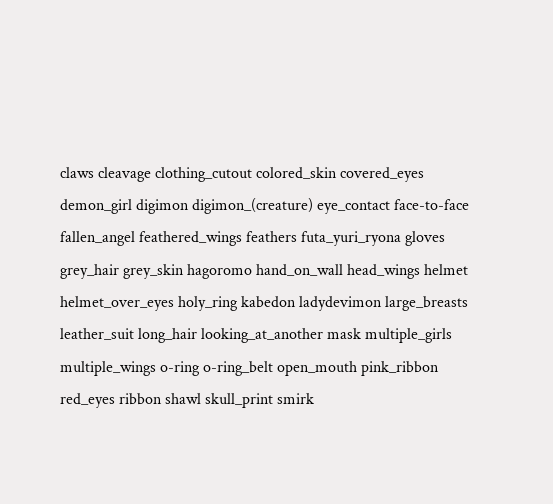claws cleavage clothing_cutout colored_skin covered_eyes demon_girl digimon digimon_(creature) eye_contact face-to-face fallen_angel feathered_wings feathers futa_yuri_ryona gloves grey_hair grey_skin hagoromo hand_on_wall head_wings helmet helmet_over_eyes holy_ring kabedon ladydevimon large_breasts leather_suit long_hair looking_at_another mask multiple_girls multiple_wings o-ring o-ring_belt open_mouth pink_ribbon red_eyes ribbon shawl skull_print smirk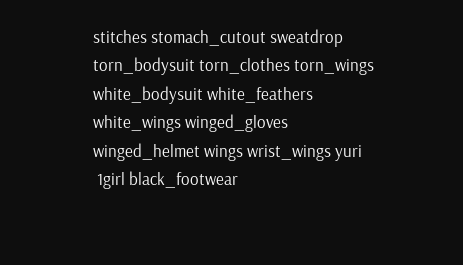stitches stomach_cutout sweatdrop torn_bodysuit torn_clothes torn_wings white_bodysuit white_feathers white_wings winged_gloves winged_helmet wings wrist_wings yuri
 1girl black_footwear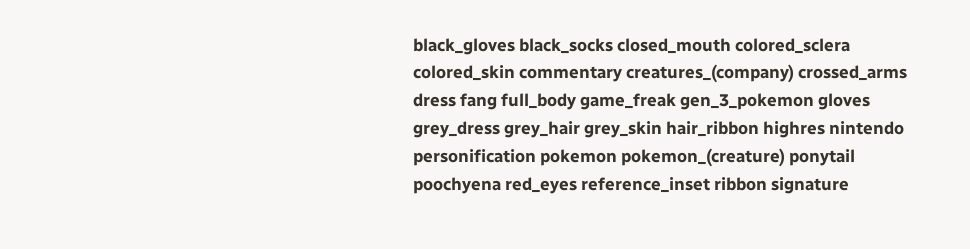black_gloves black_socks closed_mouth colored_sclera colored_skin commentary creatures_(company) crossed_arms dress fang full_body game_freak gen_3_pokemon gloves grey_dress grey_hair grey_skin hair_ribbon highres nintendo personification pokemon pokemon_(creature) ponytail poochyena red_eyes reference_inset ribbon signature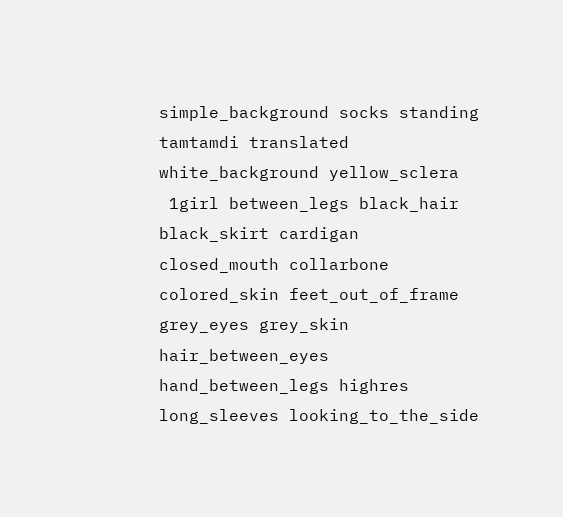simple_background socks standing tamtamdi translated white_background yellow_sclera
 1girl between_legs black_hair black_skirt cardigan closed_mouth collarbone colored_skin feet_out_of_frame grey_eyes grey_skin hair_between_eyes hand_between_legs highres long_sleeves looking_to_the_side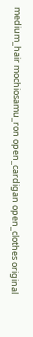medium_hair mochiosamu_ron open_cardigan open_clothes original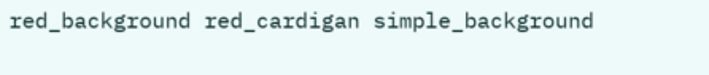red_background red_cardigan simple_background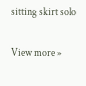sitting skirt solo

View more »